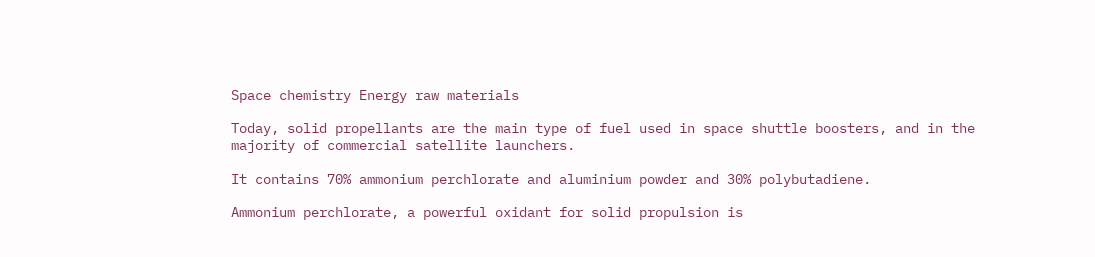Space chemistry Energy raw materials

Today, solid propellants are the main type of fuel used in space shuttle boosters, and in the majority of commercial satellite launchers.

It contains 70% ammonium perchlorate and aluminium powder and 30% polybutadiene.

Ammonium perchlorate, a powerful oxidant for solid propulsion is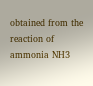obtained from the reaction of ammonia NH3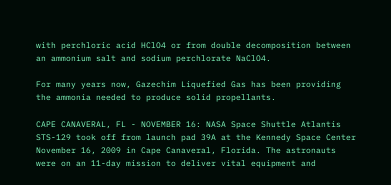with perchloric acid HClO4 or from double decomposition between an ammonium salt and sodium perchlorate NaClO4.

For many years now, Gazechim Liquefied Gas has been providing the ammonia needed to produce solid propellants.

CAPE CANAVERAL, FL - NOVEMBER 16: NASA Space Shuttle Atlantis STS-129 took off from launch pad 39A at the Kennedy Space Center November 16, 2009 in Cape Canaveral, Florida. The astronauts were on an 11-day mission to deliver vital equipment and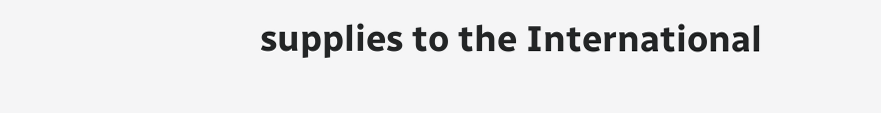supplies to the International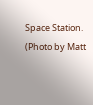Space Station. (Photo by Matt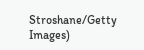Stroshane/Getty Images)